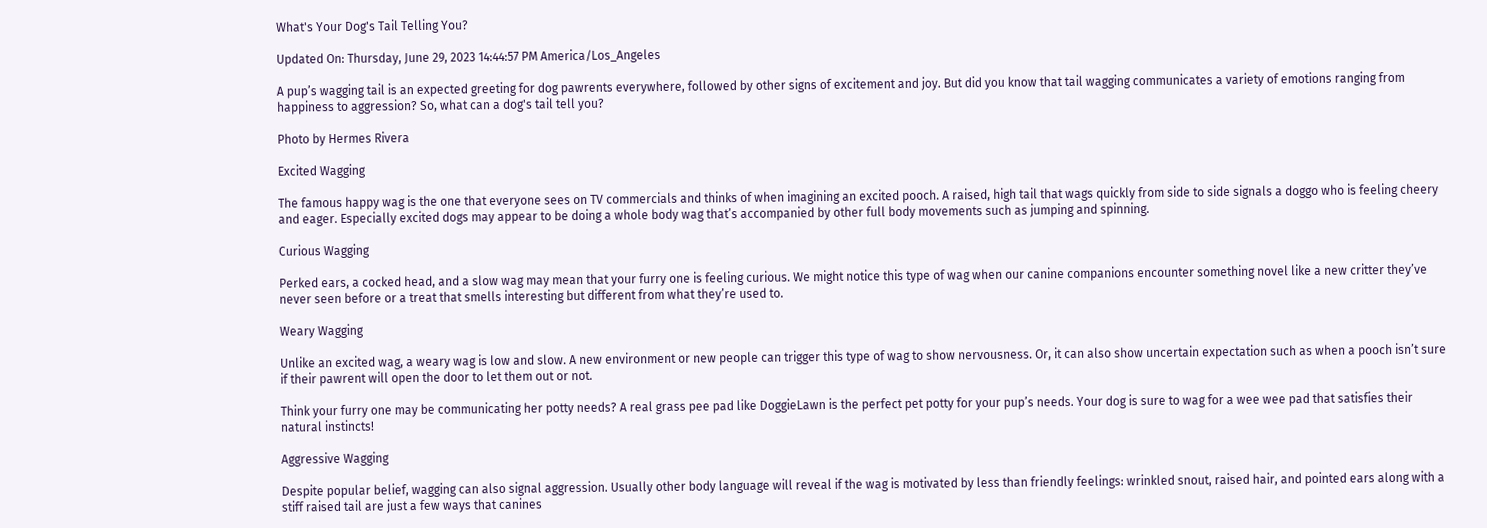What's Your Dog's Tail Telling You?

Updated On: Thursday, June 29, 2023 14:44:57 PM America/Los_Angeles

A pup’s wagging tail is an expected greeting for dog pawrents everywhere, followed by other signs of excitement and joy. But did you know that tail wagging communicates a variety of emotions ranging from happiness to aggression? So, what can a dog's tail tell you?

Photo by Hermes Rivera

Excited Wagging

The famous happy wag is the one that everyone sees on TV commercials and thinks of when imagining an excited pooch. A raised, high tail that wags quickly from side to side signals a doggo who is feeling cheery and eager. Especially excited dogs may appear to be doing a whole body wag that’s accompanied by other full body movements such as jumping and spinning.

Curious Wagging

Perked ears, a cocked head, and a slow wag may mean that your furry one is feeling curious. We might notice this type of wag when our canine companions encounter something novel like a new critter they’ve never seen before or a treat that smells interesting but different from what they’re used to.

Weary Wagging

Unlike an excited wag, a weary wag is low and slow. A new environment or new people can trigger this type of wag to show nervousness. Or, it can also show uncertain expectation such as when a pooch isn’t sure if their pawrent will open the door to let them out or not.

Think your furry one may be communicating her potty needs? A real grass pee pad like DoggieLawn is the perfect pet potty for your pup’s needs. Your dog is sure to wag for a wee wee pad that satisfies their natural instincts!

Aggressive Wagging

Despite popular belief, wagging can also signal aggression. Usually other body language will reveal if the wag is motivated by less than friendly feelings: wrinkled snout, raised hair, and pointed ears along with a stiff raised tail are just a few ways that canines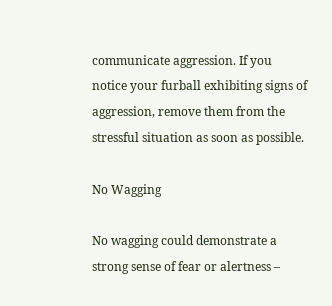communicate aggression. If you notice your furball exhibiting signs of aggression, remove them from the stressful situation as soon as possible.

No Wagging

No wagging could demonstrate a strong sense of fear or alertness –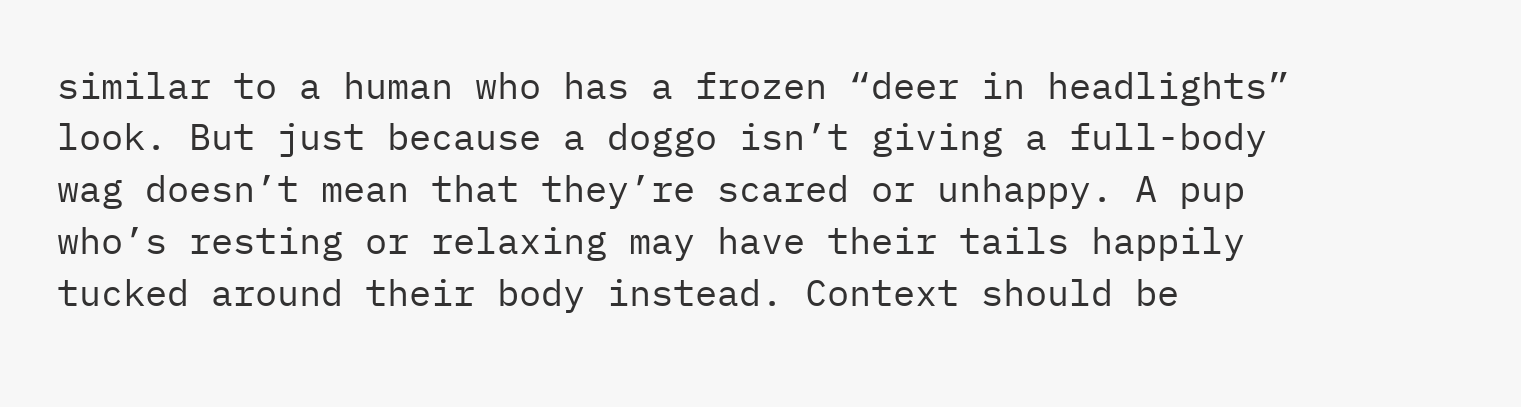similar to a human who has a frozen “deer in headlights” look. But just because a doggo isn’t giving a full-body wag doesn’t mean that they’re scared or unhappy. A pup who’s resting or relaxing may have their tails happily tucked around their body instead. Context should be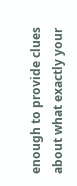enough to provide clues about what exactly your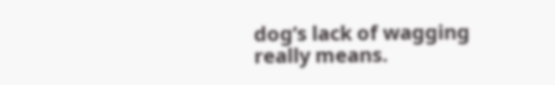dog’s lack of wagging really means.